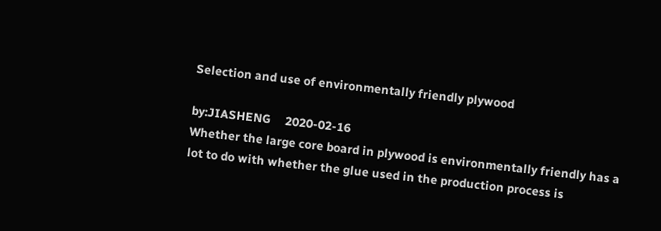Selection and use of environmentally friendly plywood

by:JIASHENG     2020-02-16
Whether the large core board in plywood is environmentally friendly has a lot to do with whether the glue used in the production process is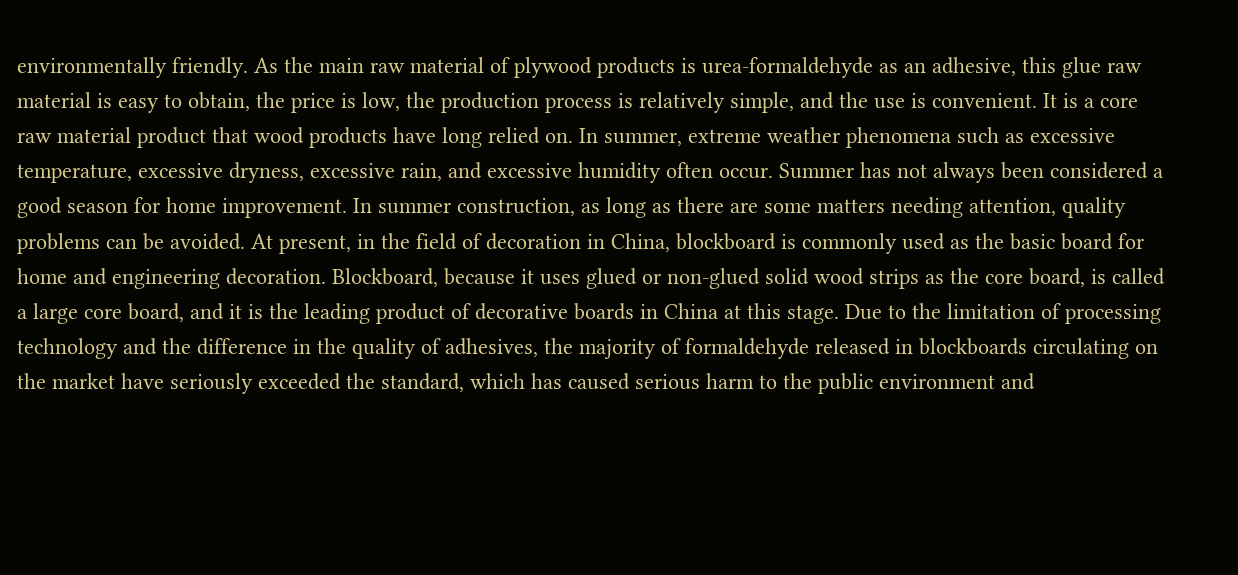environmentally friendly. As the main raw material of plywood products is urea-formaldehyde as an adhesive, this glue raw material is easy to obtain, the price is low, the production process is relatively simple, and the use is convenient. It is a core raw material product that wood products have long relied on. In summer, extreme weather phenomena such as excessive temperature, excessive dryness, excessive rain, and excessive humidity often occur. Summer has not always been considered a good season for home improvement. In summer construction, as long as there are some matters needing attention, quality problems can be avoided. At present, in the field of decoration in China, blockboard is commonly used as the basic board for home and engineering decoration. Blockboard, because it uses glued or non-glued solid wood strips as the core board, is called a large core board, and it is the leading product of decorative boards in China at this stage. Due to the limitation of processing technology and the difference in the quality of adhesives, the majority of formaldehyde released in blockboards circulating on the market have seriously exceeded the standard, which has caused serious harm to the public environment and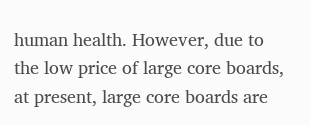human health. However, due to the low price of large core boards, at present, large core boards are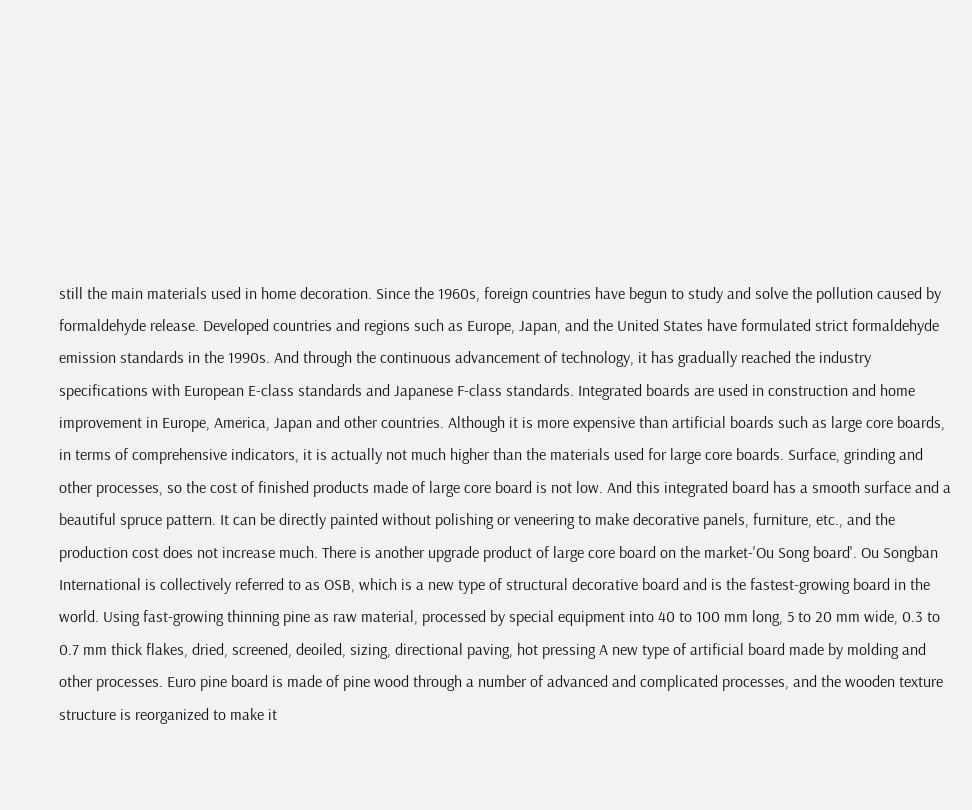still the main materials used in home decoration. Since the 1960s, foreign countries have begun to study and solve the pollution caused by formaldehyde release. Developed countries and regions such as Europe, Japan, and the United States have formulated strict formaldehyde emission standards in the 1990s. And through the continuous advancement of technology, it has gradually reached the industry specifications with European E-class standards and Japanese F-class standards. Integrated boards are used in construction and home improvement in Europe, America, Japan and other countries. Although it is more expensive than artificial boards such as large core boards, in terms of comprehensive indicators, it is actually not much higher than the materials used for large core boards. Surface, grinding and other processes, so the cost of finished products made of large core board is not low. And this integrated board has a smooth surface and a beautiful spruce pattern. It can be directly painted without polishing or veneering to make decorative panels, furniture, etc., and the production cost does not increase much. There is another upgrade product of large core board on the market-'Ou Song board'. Ou Songban International is collectively referred to as OSB, which is a new type of structural decorative board and is the fastest-growing board in the world. Using fast-growing thinning pine as raw material, processed by special equipment into 40 to 100 mm long, 5 to 20 mm wide, 0.3 to 0.7 mm thick flakes, dried, screened, deoiled, sizing, directional paving, hot pressing A new type of artificial board made by molding and other processes. Euro pine board is made of pine wood through a number of advanced and complicated processes, and the wooden texture structure is reorganized to make it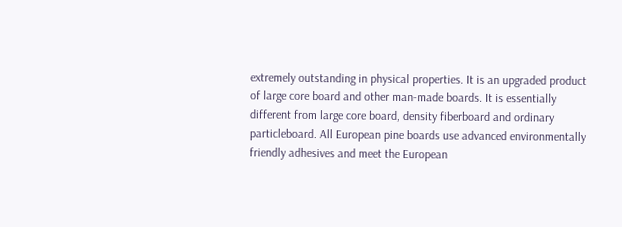extremely outstanding in physical properties. It is an upgraded product of large core board and other man-made boards. It is essentially different from large core board, density fiberboard and ordinary particleboard. All European pine boards use advanced environmentally friendly adhesives and meet the European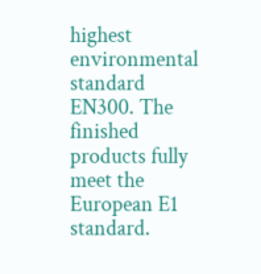highest environmental standard EN300. The finished products fully meet the European E1 standard.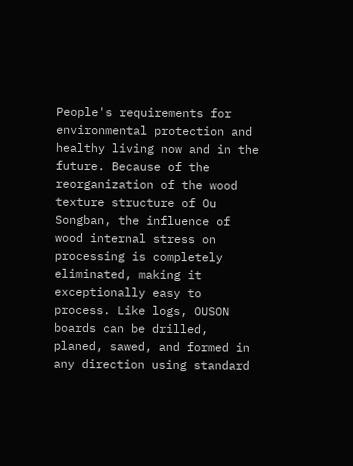People's requirements for environmental protection and healthy living now and in the future. Because of the reorganization of the wood texture structure of Ou Songban, the influence of wood internal stress on processing is completely eliminated, making it exceptionally easy to process. Like logs, OUSON boards can be drilled, planed, sawed, and formed in any direction using standard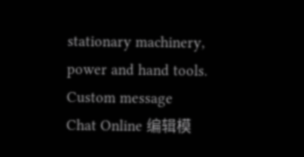stationary machinery, power and hand tools.
Custom message
Chat Online 编辑模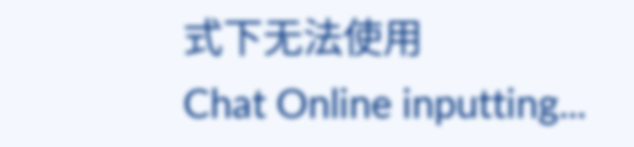式下无法使用
Chat Online inputting...